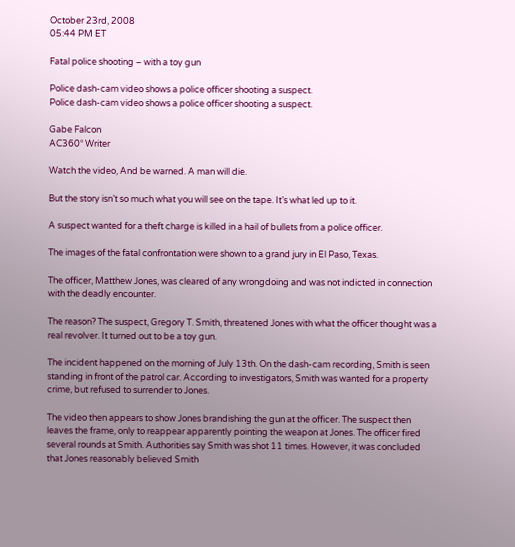October 23rd, 2008
05:44 PM ET

Fatal police shooting – with a toy gun

Police dash-cam video shows a police officer shooting a suspect.
Police dash-cam video shows a police officer shooting a suspect.

Gabe Falcon
AC360° Writer

Watch the video, And be warned. A man will die.

But the story isn’t so much what you will see on the tape. It’s what led up to it.

A suspect wanted for a theft charge is killed in a hail of bullets from a police officer.

The images of the fatal confrontation were shown to a grand jury in El Paso, Texas.

The officer, Matthew Jones, was cleared of any wrongdoing and was not indicted in connection with the deadly encounter.

The reason? The suspect, Gregory T. Smith, threatened Jones with what the officer thought was a real revolver. It turned out to be a toy gun.

The incident happened on the morning of July 13th. On the dash-cam recording, Smith is seen standing in front of the patrol car. According to investigators, Smith was wanted for a property crime, but refused to surrender to Jones.

The video then appears to show Jones brandishing the gun at the officer. The suspect then leaves the frame, only to reappear apparently pointing the weapon at Jones. The officer fired several rounds at Smith. Authorities say Smith was shot 11 times. However, it was concluded that Jones reasonably believed Smith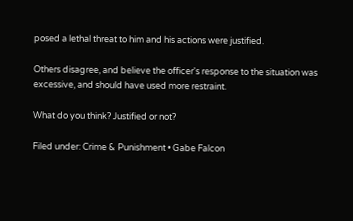posed a lethal threat to him and his actions were justified.

Others disagree, and believe the officer's response to the situation was excessive, and should have used more restraint.

What do you think? Justified or not?

Filed under: Crime & Punishment • Gabe Falcon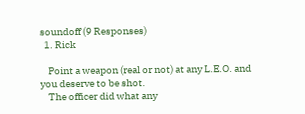soundoff (9 Responses)
  1. Rick

    Point a weapon (real or not) at any L.E.O. and you deserve to be shot.
    The officer did what any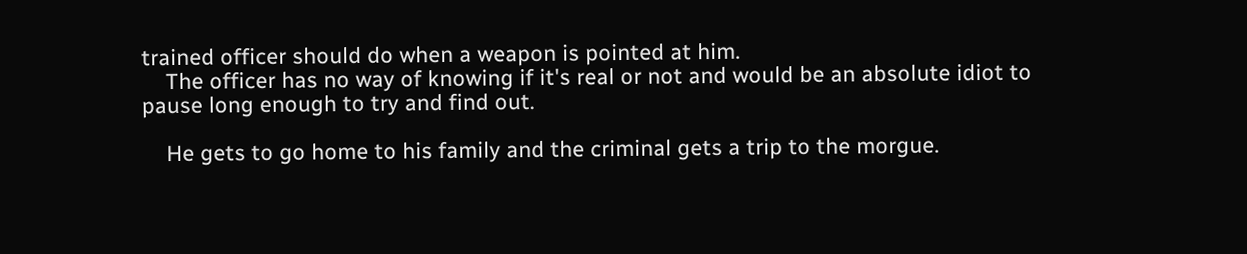trained officer should do when a weapon is pointed at him.
    The officer has no way of knowing if it's real or not and would be an absolute idiot to pause long enough to try and find out.

    He gets to go home to his family and the criminal gets a trip to the morgue.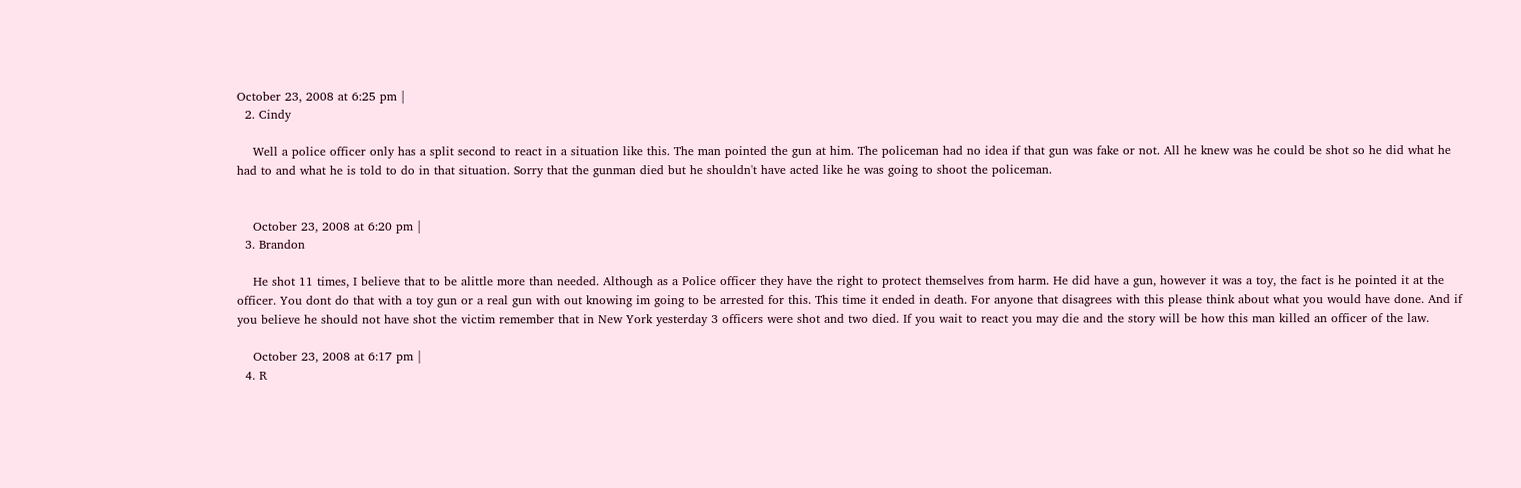October 23, 2008 at 6:25 pm |
  2. Cindy

    Well a police officer only has a split second to react in a situation like this. The man pointed the gun at him. The policeman had no idea if that gun was fake or not. All he knew was he could be shot so he did what he had to and what he is told to do in that situation. Sorry that the gunman died but he shouldn't have acted like he was going to shoot the policeman.


    October 23, 2008 at 6:20 pm |
  3. Brandon

    He shot 11 times, I believe that to be alittle more than needed. Although as a Police officer they have the right to protect themselves from harm. He did have a gun, however it was a toy, the fact is he pointed it at the officer. You dont do that with a toy gun or a real gun with out knowing im going to be arrested for this. This time it ended in death. For anyone that disagrees with this please think about what you would have done. And if you believe he should not have shot the victim remember that in New York yesterday 3 officers were shot and two died. If you wait to react you may die and the story will be how this man killed an officer of the law.

    October 23, 2008 at 6:17 pm |
  4. R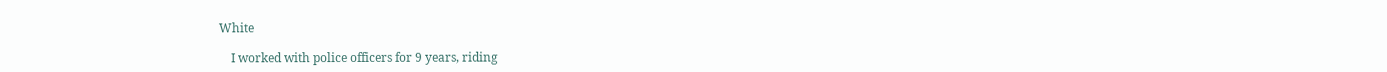White

    I worked with police officers for 9 years, riding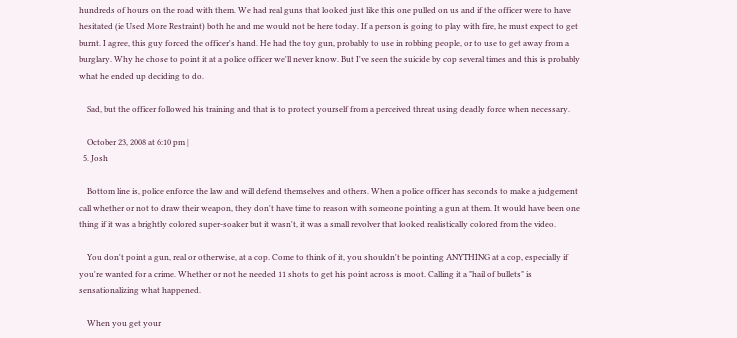hundreds of hours on the road with them. We had real guns that looked just like this one pulled on us and if the officer were to have hesitated (ie Used More Restraint) both he and me would not be here today. If a person is going to play with fire, he must expect to get burnt. I agree, this guy forced the officer's hand. He had the toy gun, probably to use in robbing people, or to use to get away from a burglary. Why he chose to point it at a police officer we'll never know. But I've seen the suicide by cop several times and this is probably what he ended up deciding to do.

    Sad, but the officer followed his training and that is to protect yourself from a perceived threat using deadly force when necessary.

    October 23, 2008 at 6:10 pm |
  5. Josh

    Bottom line is, police enforce the law and will defend themselves and others. When a police officer has seconds to make a judgement call whether or not to draw their weapon, they don't have time to reason with someone pointing a gun at them. It would have been one thing if it was a brightly colored super-soaker but it wasn't, it was a small revolver that looked realistically colored from the video.

    You don't point a gun, real or otherwise, at a cop. Come to think of it, you shouldn't be pointing ANYTHING at a cop, especially if you're wanted for a crime. Whether or not he needed 11 shots to get his point across is moot. Calling it a "hail of bullets" is sensationalizing what happened.

    When you get your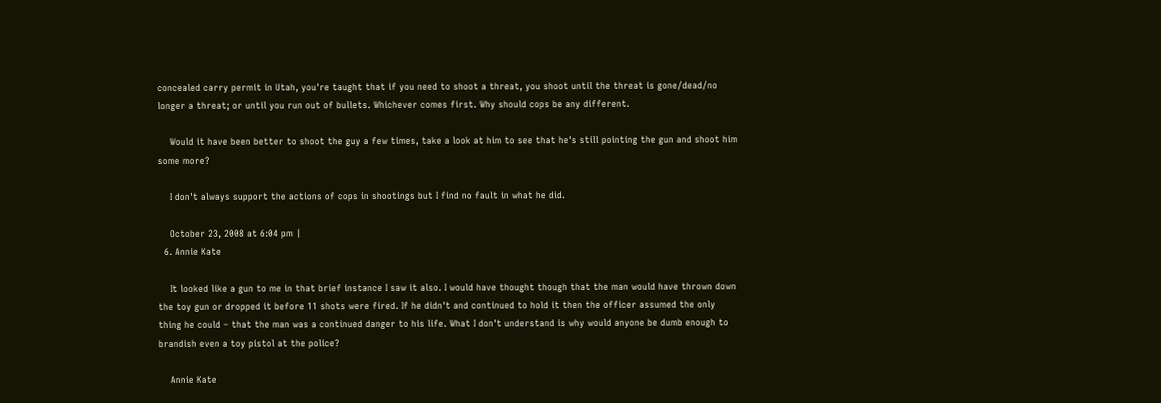concealed carry permit in Utah, you're taught that if you need to shoot a threat, you shoot until the threat is gone/dead/no longer a threat; or until you run out of bullets. Whichever comes first. Why should cops be any different.

    Would it have been better to shoot the guy a few times, take a look at him to see that he's still pointing the gun and shoot him some more?

    I don't always support the actions of cops in shootings but I find no fault in what he did.

    October 23, 2008 at 6:04 pm |
  6. Annie Kate

    It looked like a gun to me in that brief instance I saw it also. I would have thought though that the man would have thrown down the toy gun or dropped it before 11 shots were fired. If he didn't and continued to hold it then the officer assumed the only thing he could – that the man was a continued danger to his life. What I don't understand is why would anyone be dumb enough to brandish even a toy pistol at the police?

    Annie Kate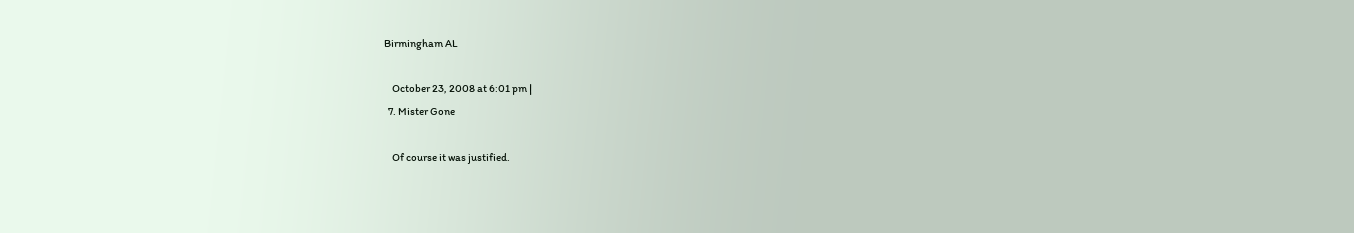Birmingham AL

    October 23, 2008 at 6:01 pm |
  7. Mister Gone

    Of course it was justified.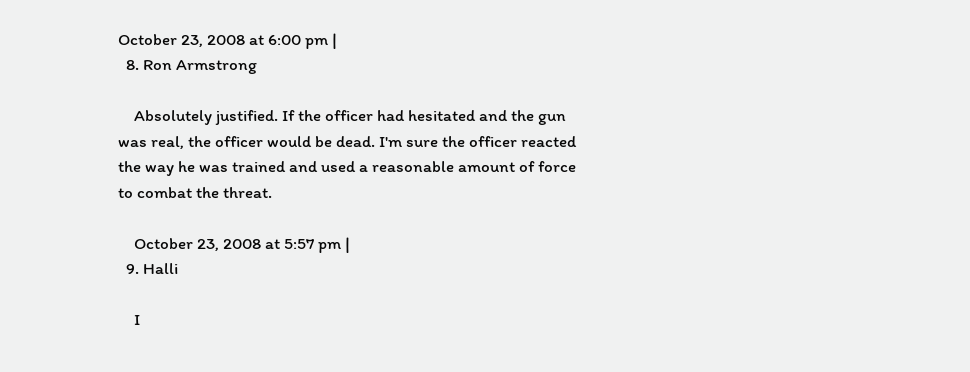October 23, 2008 at 6:00 pm |
  8. Ron Armstrong

    Absolutely justified. If the officer had hesitated and the gun was real, the officer would be dead. I'm sure the officer reacted the way he was trained and used a reasonable amount of force to combat the threat.

    October 23, 2008 at 5:57 pm |
  9. Halli

    I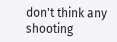don't think any shooting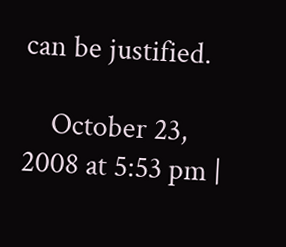can be justified.

    October 23, 2008 at 5:53 pm |